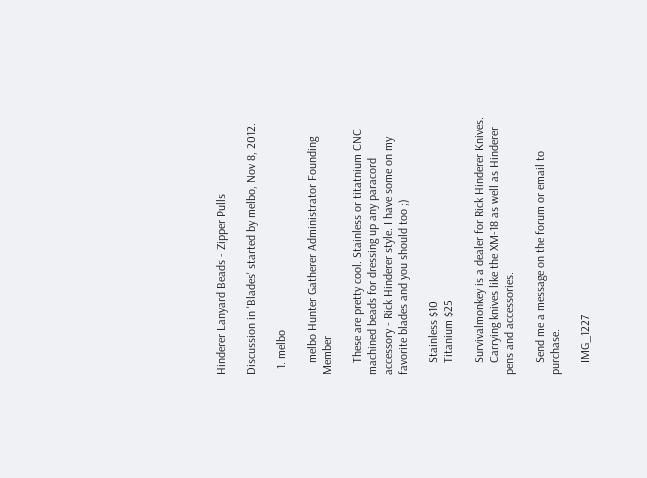Hinderer Lanyard Beads - Zipper Pulls

Discussion in 'Blades' started by melbo, Nov 8, 2012.

  1. melbo

    melbo Hunter Gatherer Administrator Founding Member

    These are pretty cool. Stainless or titatnium CNC machined beads for dressing up any paracord accessory - Rick Hinderer style. I have some on my favorite blades and you should too ;)

    Stainless $10
    Titanium $25

    Survivalmonkey is a dealer for Rick Hinderer Knives.
    Carrying knives like the XM-18 as well as Hinderer pens and accessories.

    Send me a message on the forum or email to purchase.

    IMG_1227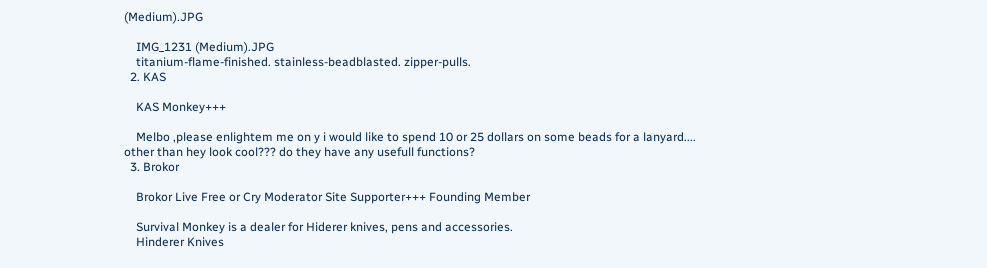(Medium).JPG

    IMG_1231 (Medium).JPG
    titanium-flame-finished. stainless-beadblasted. zipper-pulls.
  2. KAS

    KAS Monkey+++

    Melbo ,please enlightem me on y i would like to spend 10 or 25 dollars on some beads for a lanyard.... other than hey look cool??? do they have any usefull functions?
  3. Brokor

    Brokor Live Free or Cry Moderator Site Supporter+++ Founding Member

    Survival Monkey is a dealer for Hiderer knives, pens and accessories.
    Hinderer Knives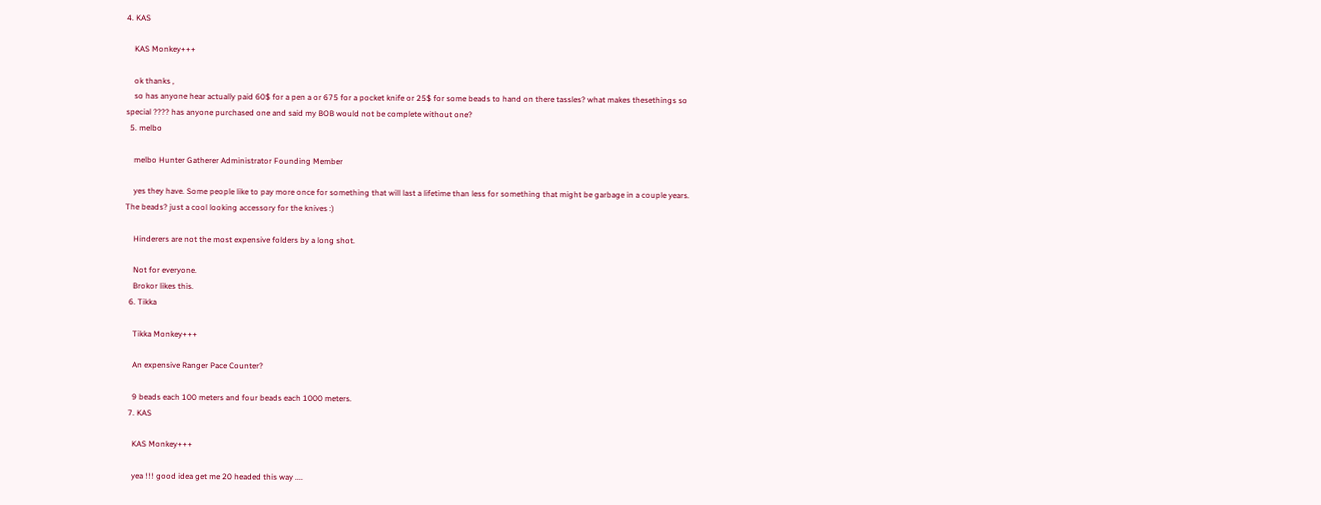4. KAS

    KAS Monkey+++

    ok thanks ,
    so has anyone hear actually paid 60$ for a pen a or 675 for a pocket knife or 25$ for some beads to hand on there tassles? what makes thesethings so special ???? has anyone purchased one and said my BOB would not be complete without one?
  5. melbo

    melbo Hunter Gatherer Administrator Founding Member

    yes they have. Some people like to pay more once for something that will last a lifetime than less for something that might be garbage in a couple years. The beads? just a cool looking accessory for the knives :)

    Hinderers are not the most expensive folders by a long shot.

    Not for everyone.
    Brokor likes this.
  6. Tikka

    Tikka Monkey+++

    An expensive Ranger Pace Counter?

    9 beads each 100 meters and four beads each 1000 meters.
  7. KAS

    KAS Monkey+++

    yea !!! good idea get me 20 headed this way ....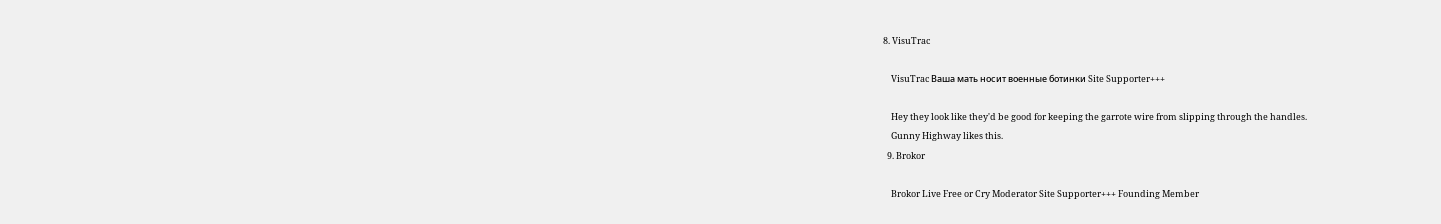8. VisuTrac

    VisuTrac Ваша мать носит военные ботинки Site Supporter+++

    Hey they look like they'd be good for keeping the garrote wire from slipping through the handles.
    Gunny Highway likes this.
  9. Brokor

    Brokor Live Free or Cry Moderator Site Supporter+++ Founding Member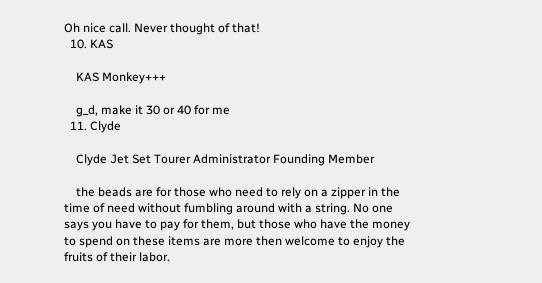Oh nice call. Never thought of that!
  10. KAS

    KAS Monkey+++

    g_d, make it 30 or 40 for me
  11. Clyde

    Clyde Jet Set Tourer Administrator Founding Member

    the beads are for those who need to rely on a zipper in the time of need without fumbling around with a string. No one says you have to pay for them, but those who have the money to spend on these items are more then welcome to enjoy the fruits of their labor.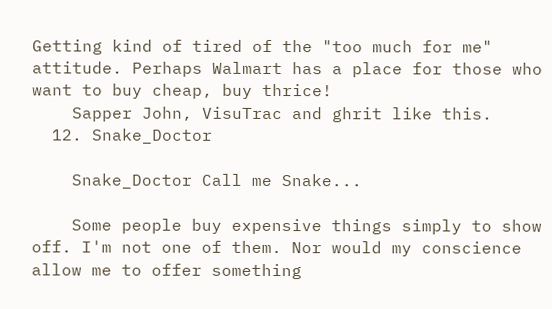Getting kind of tired of the "too much for me" attitude. Perhaps Walmart has a place for those who want to buy cheap, buy thrice!
    Sapper John, VisuTrac and ghrit like this.
  12. Snake_Doctor

    Snake_Doctor Call me Snake...

    Some people buy expensive things simply to show off. I'm not one of them. Nor would my conscience allow me to offer something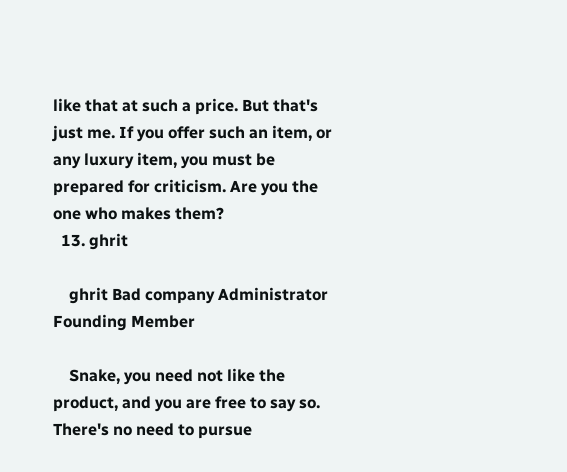like that at such a price. But that's just me. If you offer such an item, or any luxury item, you must be prepared for criticism. Are you the one who makes them?
  13. ghrit

    ghrit Bad company Administrator Founding Member

    Snake, you need not like the product, and you are free to say so. There's no need to pursue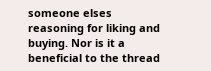someone elses reasoning for liking and buying. Nor is it a beneficial to the thread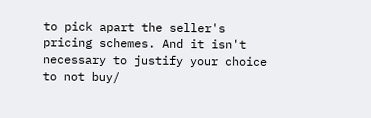to pick apart the seller's pricing schemes. And it isn't necessary to justify your choice to not buy/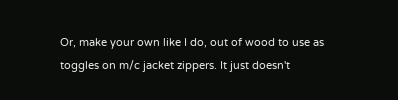Or, make your own like I do, out of wood to use as toggles on m/c jacket zippers. It just doesn't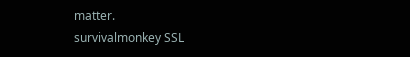matter.
survivalmonkey SSL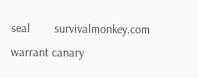seal        survivalmonkey.com warrant canary